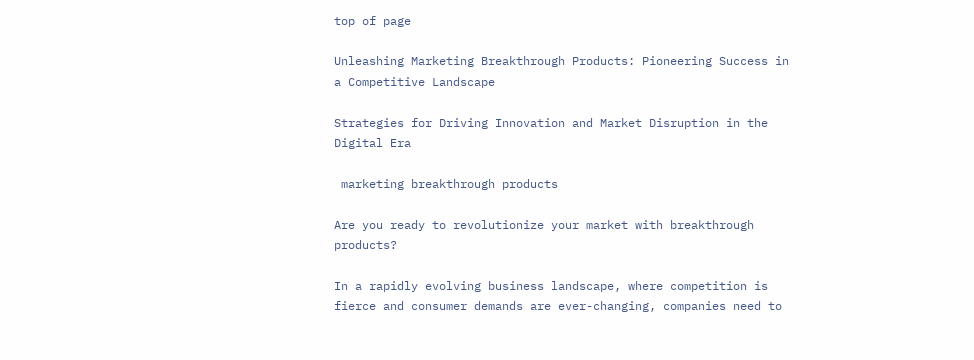top of page

Unleashing Marketing Breakthrough Products: Pioneering Success in a Competitive Landscape

Strategies for Driving Innovation and Market Disruption in the Digital Era

 marketing breakthrough products

Are you ready to revolutionize your market with breakthrough products?

In a rapidly evolving business landscape, where competition is fierce and consumer demands are ever-changing, companies need to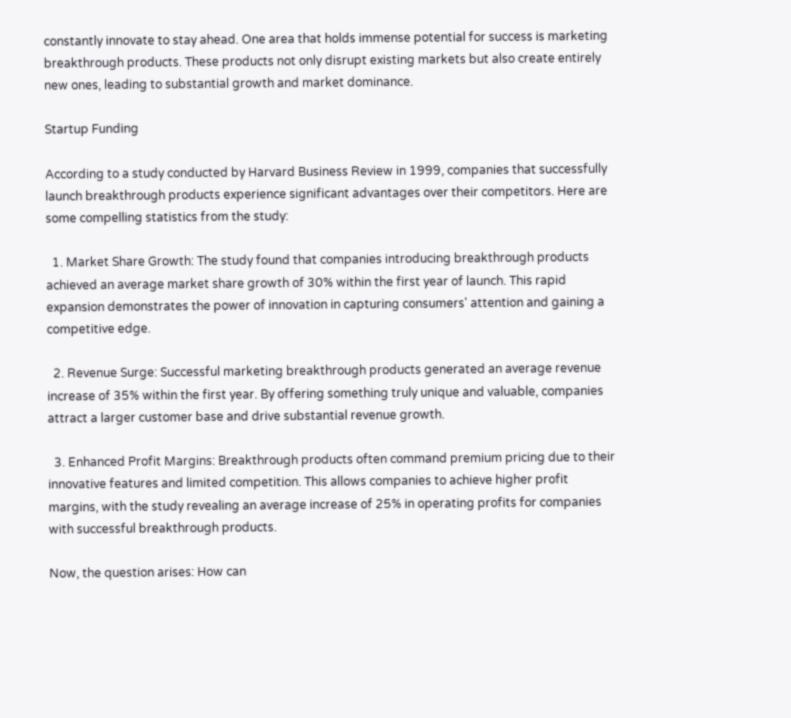constantly innovate to stay ahead. One area that holds immense potential for success is marketing breakthrough products. These products not only disrupt existing markets but also create entirely new ones, leading to substantial growth and market dominance.

Startup Funding

According to a study conducted by Harvard Business Review in 1999, companies that successfully launch breakthrough products experience significant advantages over their competitors. Here are some compelling statistics from the study:

  1. Market Share Growth: The study found that companies introducing breakthrough products achieved an average market share growth of 30% within the first year of launch. This rapid expansion demonstrates the power of innovation in capturing consumers' attention and gaining a competitive edge.

  2. Revenue Surge: Successful marketing breakthrough products generated an average revenue increase of 35% within the first year. By offering something truly unique and valuable, companies attract a larger customer base and drive substantial revenue growth.

  3. Enhanced Profit Margins: Breakthrough products often command premium pricing due to their innovative features and limited competition. This allows companies to achieve higher profit margins, with the study revealing an average increase of 25% in operating profits for companies with successful breakthrough products.

Now, the question arises: How can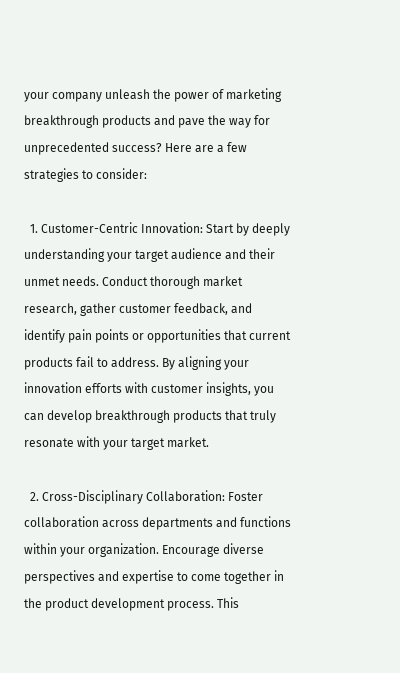your company unleash the power of marketing breakthrough products and pave the way for unprecedented success? Here are a few strategies to consider:

  1. Customer-Centric Innovation: Start by deeply understanding your target audience and their unmet needs. Conduct thorough market research, gather customer feedback, and identify pain points or opportunities that current products fail to address. By aligning your innovation efforts with customer insights, you can develop breakthrough products that truly resonate with your target market.

  2. Cross-Disciplinary Collaboration: Foster collaboration across departments and functions within your organization. Encourage diverse perspectives and expertise to come together in the product development process. This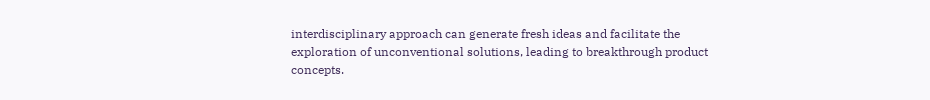interdisciplinary approach can generate fresh ideas and facilitate the exploration of unconventional solutions, leading to breakthrough product concepts.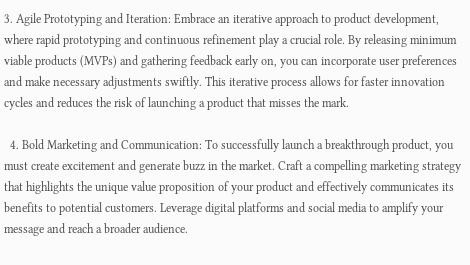3. Agile Prototyping and Iteration: Embrace an iterative approach to product development, where rapid prototyping and continuous refinement play a crucial role. By releasing minimum viable products (MVPs) and gathering feedback early on, you can incorporate user preferences and make necessary adjustments swiftly. This iterative process allows for faster innovation cycles and reduces the risk of launching a product that misses the mark.

  4. Bold Marketing and Communication: To successfully launch a breakthrough product, you must create excitement and generate buzz in the market. Craft a compelling marketing strategy that highlights the unique value proposition of your product and effectively communicates its benefits to potential customers. Leverage digital platforms and social media to amplify your message and reach a broader audience.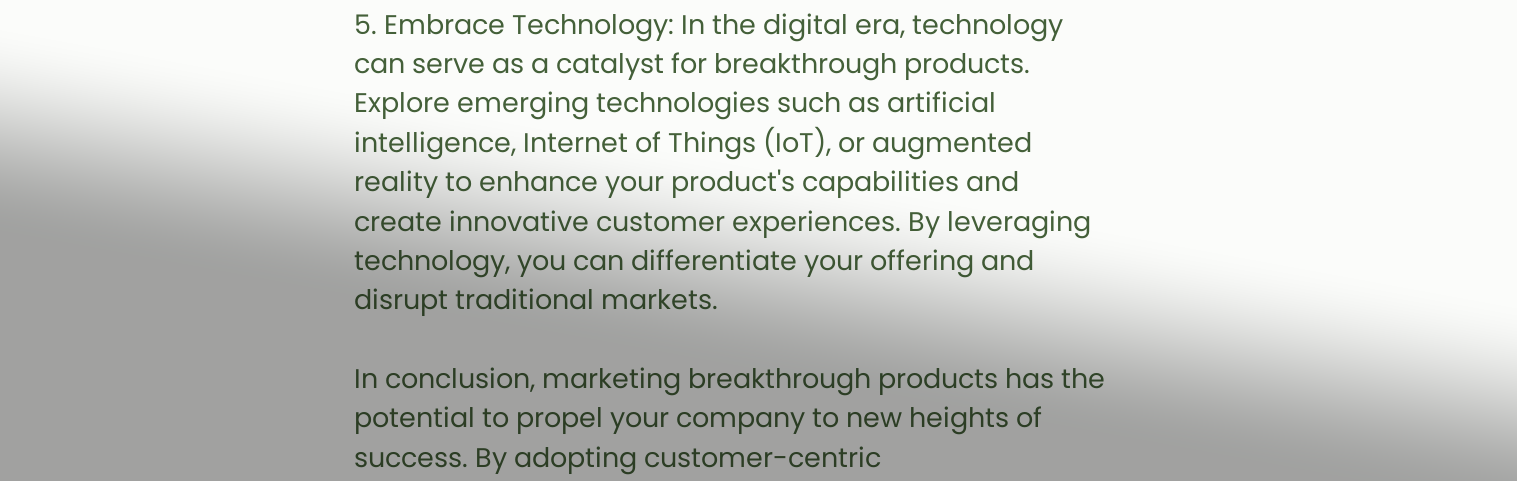5. Embrace Technology: In the digital era, technology can serve as a catalyst for breakthrough products. Explore emerging technologies such as artificial intelligence, Internet of Things (IoT), or augmented reality to enhance your product's capabilities and create innovative customer experiences. By leveraging technology, you can differentiate your offering and disrupt traditional markets.

In conclusion, marketing breakthrough products has the potential to propel your company to new heights of success. By adopting customer-centric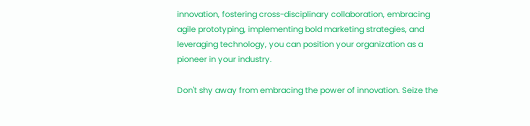innovation, fostering cross-disciplinary collaboration, embracing agile prototyping, implementing bold marketing strategies, and leveraging technology, you can position your organization as a pioneer in your industry.

Don't shy away from embracing the power of innovation. Seize the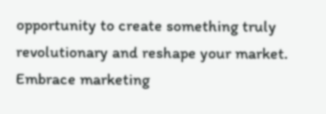opportunity to create something truly revolutionary and reshape your market. Embrace marketing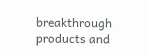breakthrough products and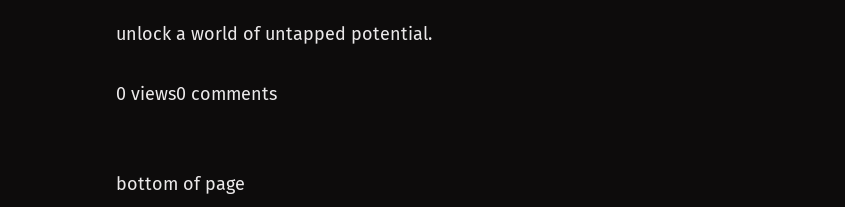unlock a world of untapped potential.

0 views0 comments


bottom of page